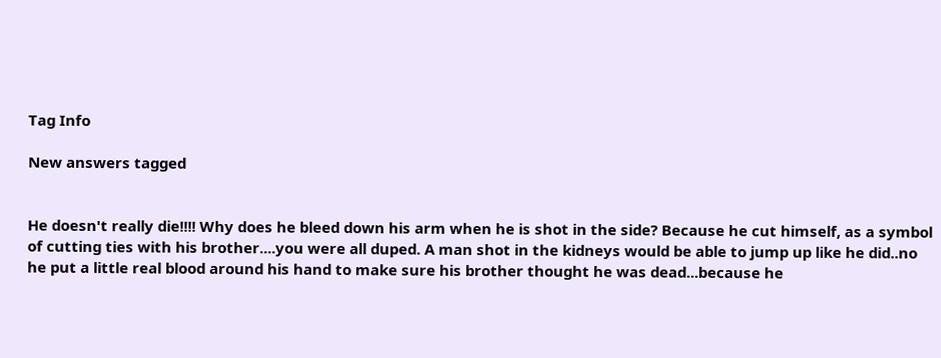Tag Info

New answers tagged


He doesn't really die!!!! Why does he bleed down his arm when he is shot in the side? Because he cut himself, as a symbol of cutting ties with his brother....you were all duped. A man shot in the kidneys would be able to jump up like he did..no he put a little real blood around his hand to make sure his brother thought he was dead...because he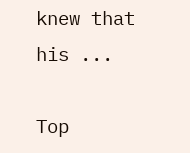knew that his ...

Top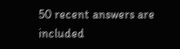50 recent answers are included